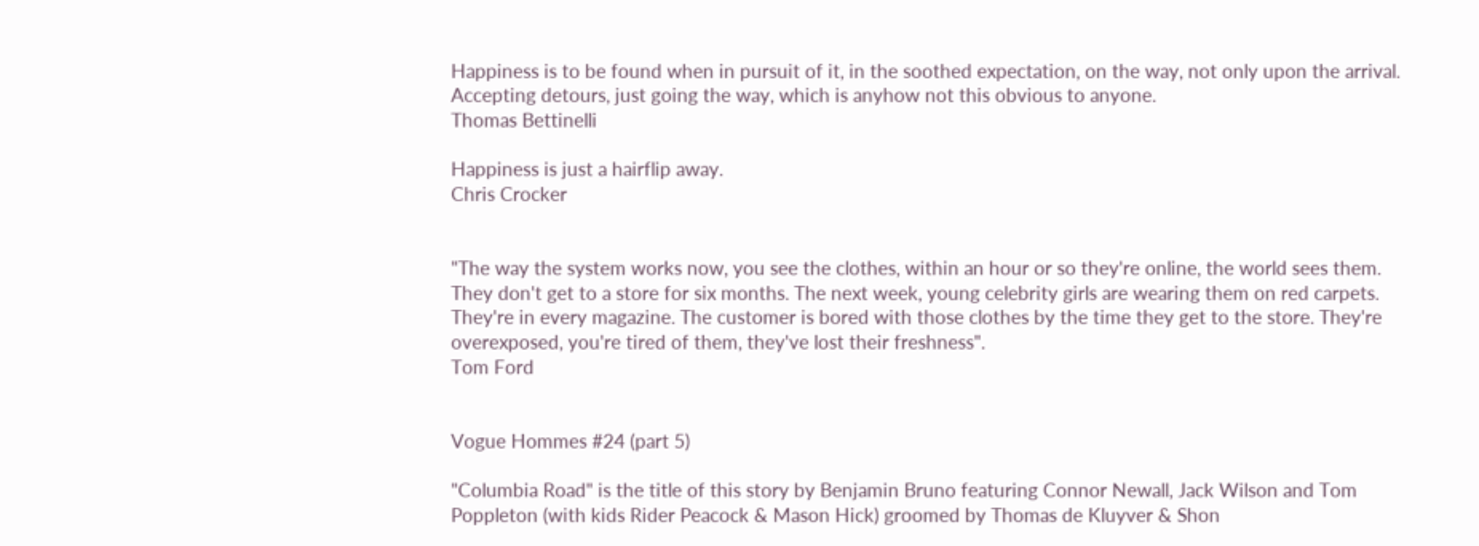Happiness is to be found when in pursuit of it, in the soothed expectation, on the way, not only upon the arrival. Accepting detours, just going the way, which is anyhow not this obvious to anyone.
Thomas Bettinelli

Happiness is just a hairflip away.
Chris Crocker


"The way the system works now, you see the clothes, within an hour or so they're online, the world sees them. They don't get to a store for six months. The next week, young celebrity girls are wearing them on red carpets. They're in every magazine. The customer is bored with those clothes by the time they get to the store. They're overexposed, you're tired of them, they've lost their freshness".
Tom Ford


Vogue Hommes #24 (part 5)

"Columbia Road" is the title of this story by Benjamin Bruno featuring Connor Newall, Jack Wilson and Tom Poppleton (with kids Rider Peacock & Mason Hick) groomed by Thomas de Kluyver & Shon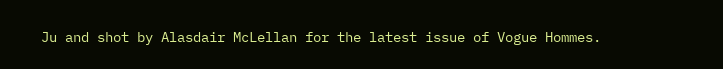Ju and shot by Alasdair McLellan for the latest issue of Vogue Hommes.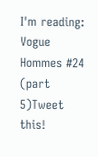I'm reading: Vogue Hommes #24 (part 5)Tweet this!